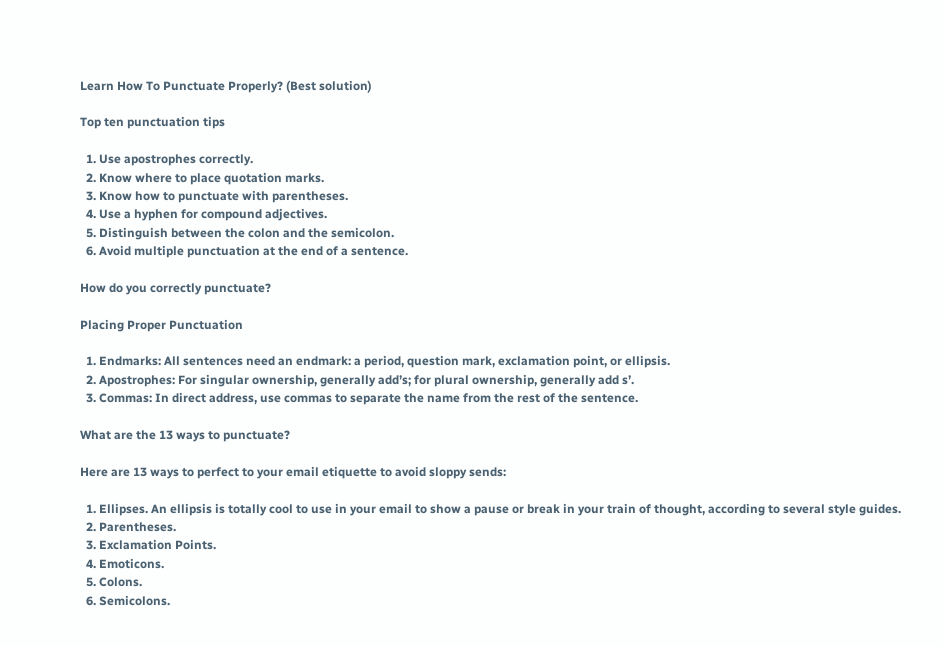Learn How To Punctuate Properly? (Best solution)

Top ten punctuation tips

  1. Use apostrophes correctly.
  2. Know where to place quotation marks.
  3. Know how to punctuate with parentheses.
  4. Use a hyphen for compound adjectives.
  5. Distinguish between the colon and the semicolon.
  6. Avoid multiple punctuation at the end of a sentence.

How do you correctly punctuate?

Placing Proper Punctuation

  1. Endmarks: All sentences need an endmark: a period, question mark, exclamation point, or ellipsis.
  2. Apostrophes: For singular ownership, generally add’s; for plural ownership, generally add s’.
  3. Commas: In direct address, use commas to separate the name from the rest of the sentence.

What are the 13 ways to punctuate?

Here are 13 ways to perfect to your email etiquette to avoid sloppy sends:

  1. Ellipses. An ellipsis is totally cool to use in your email to show a pause or break in your train of thought, according to several style guides.
  2. Parentheses.
  3. Exclamation Points.
  4. Emoticons.
  5. Colons.
  6. Semicolons.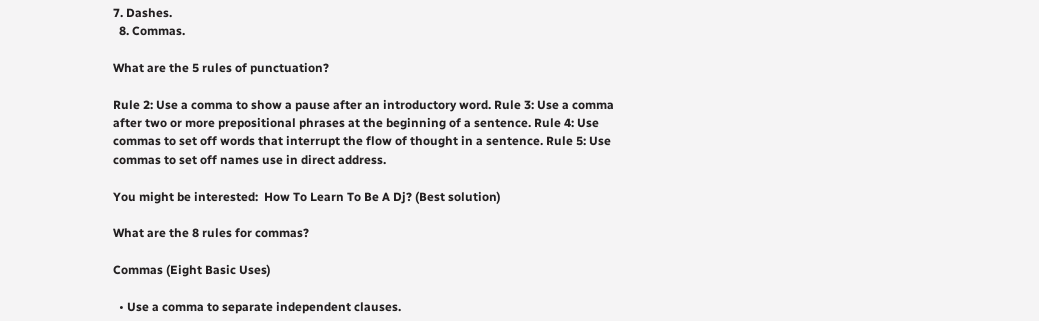7. Dashes.
  8. Commas.

What are the 5 rules of punctuation?

Rule 2: Use a comma to show a pause after an introductory word. Rule 3: Use a comma after two or more prepositional phrases at the beginning of a sentence. Rule 4: Use commas to set off words that interrupt the flow of thought in a sentence. Rule 5: Use commas to set off names use in direct address.

You might be interested:  How To Learn To Be A Dj? (Best solution)

What are the 8 rules for commas?

Commas (Eight Basic Uses)

  • Use a comma to separate independent clauses.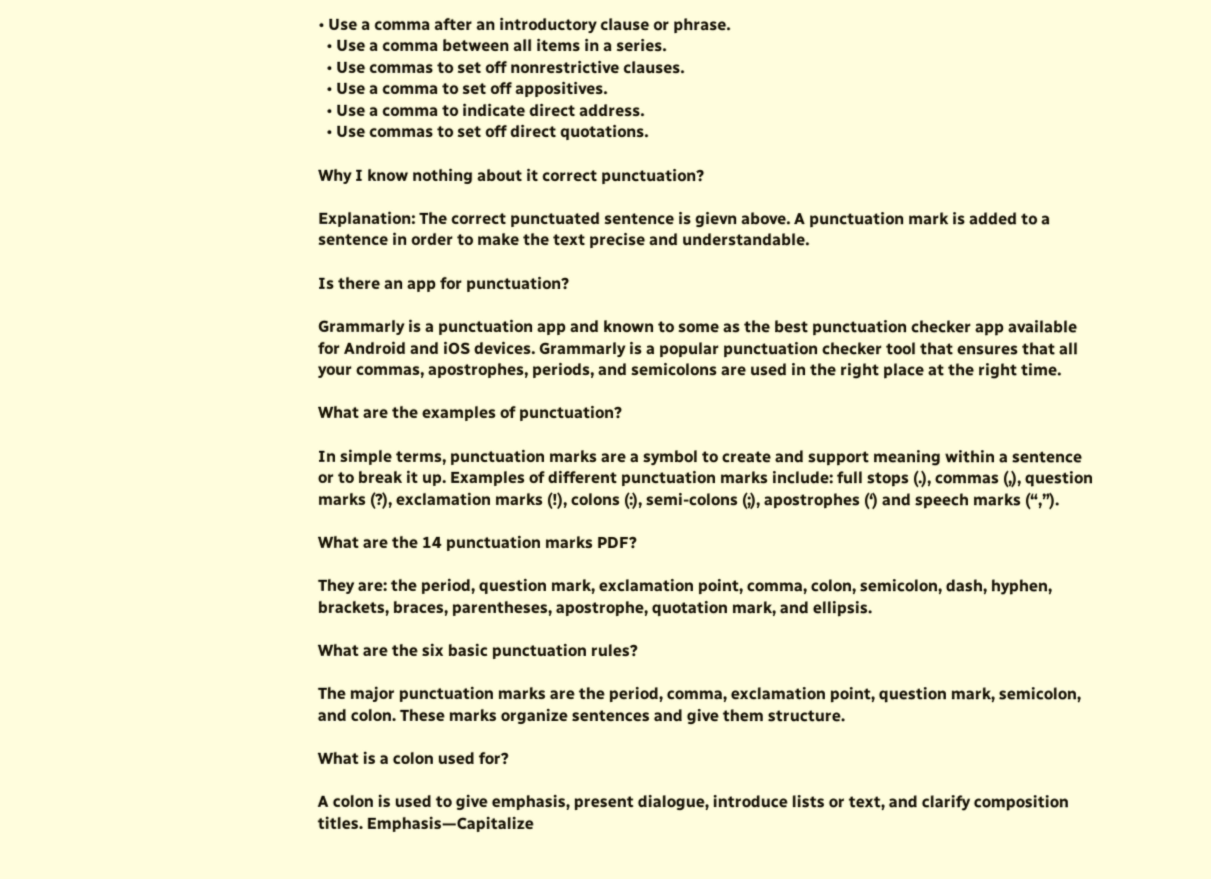• Use a comma after an introductory clause or phrase.
  • Use a comma between all items in a series.
  • Use commas to set off nonrestrictive clauses.
  • Use a comma to set off appositives.
  • Use a comma to indicate direct address.
  • Use commas to set off direct quotations.

Why I know nothing about it correct punctuation?

Explanation: The correct punctuated sentence is gievn above. A punctuation mark is added to a sentence in order to make the text precise and understandable.

Is there an app for punctuation?

Grammarly is a punctuation app and known to some as the best punctuation checker app available for Android and iOS devices. Grammarly is a popular punctuation checker tool that ensures that all your commas, apostrophes, periods, and semicolons are used in the right place at the right time.

What are the examples of punctuation?

In simple terms, punctuation marks are a symbol to create and support meaning within a sentence or to break it up. Examples of different punctuation marks include: full stops (.), commas (,), question marks (?), exclamation marks (!), colons (:), semi-colons (;), apostrophes (‘) and speech marks (“,”).

What are the 14 punctuation marks PDF?

They are: the period, question mark, exclamation point, comma, colon, semicolon, dash, hyphen, brackets, braces, parentheses, apostrophe, quotation mark, and ellipsis.

What are the six basic punctuation rules?

The major punctuation marks are the period, comma, exclamation point, question mark, semicolon, and colon. These marks organize sentences and give them structure.

What is a colon used for?

A colon is used to give emphasis, present dialogue, introduce lists or text, and clarify composition titles. Emphasis—Capitalize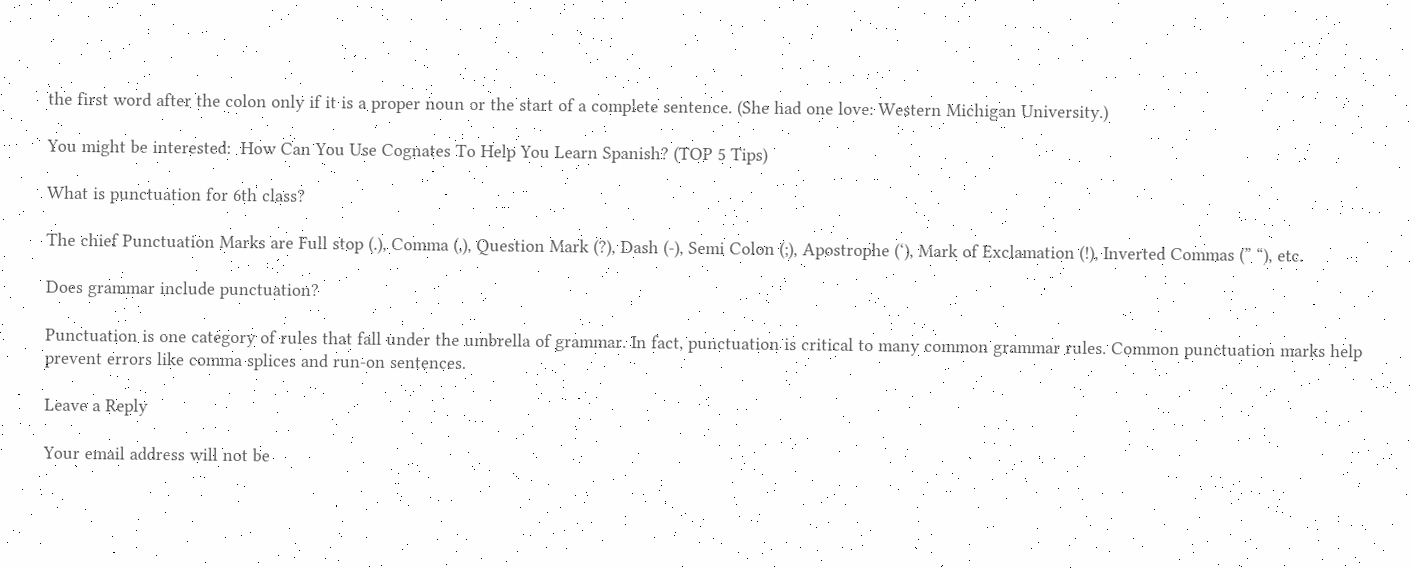the first word after the colon only if it is a proper noun or the start of a complete sentence. (She had one love: Western Michigan University.)

You might be interested:  How Can You Use Cognates To Help You Learn Spanish? (TOP 5 Tips)

What is punctuation for 6th class?

The chief Punctuation Marks are Full stop (.), Comma (,), Question Mark (?), Dash (-), Semi Colon (;), Apostrophe (‘), Mark of Exclamation (!), Inverted Commas (” “), etc.

Does grammar include punctuation?

Punctuation is one category of rules that fall under the umbrella of grammar. In fact, punctuation is critical to many common grammar rules. Common punctuation marks help prevent errors like comma splices and run-on sentences.

Leave a Reply

Your email address will not be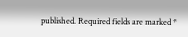published. Required fields are marked *